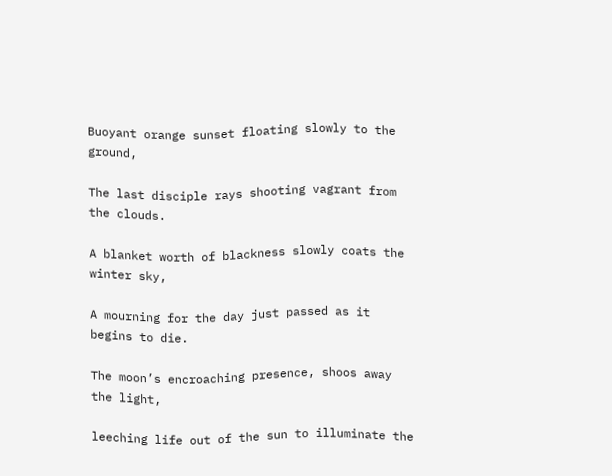Buoyant orange sunset floating slowly to the ground,

The last disciple rays shooting vagrant from the clouds.

A blanket worth of blackness slowly coats the winter sky,

A mourning for the day just passed as it begins to die.

The moon’s encroaching presence, shoos away the light,

leeching life out of the sun to illuminate the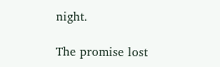night.

The promise lost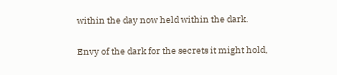within the day now held within the dark.

Envy of the dark for the secrets it might hold,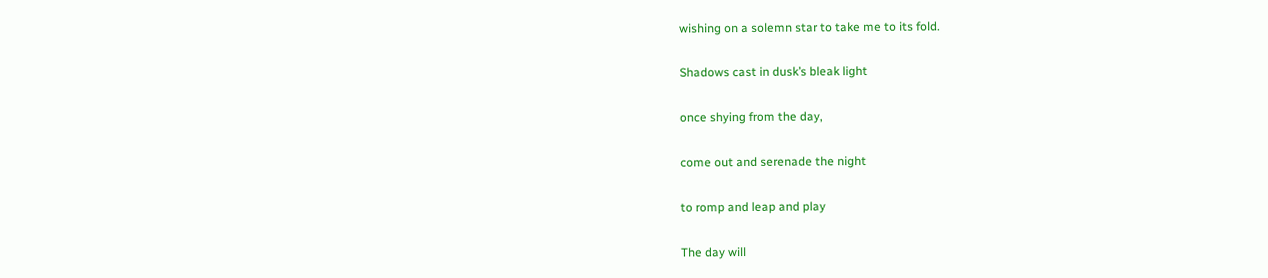wishing on a solemn star to take me to its fold.

Shadows cast in dusk’s bleak light

once shying from the day,

come out and serenade the night

to romp and leap and play

The day will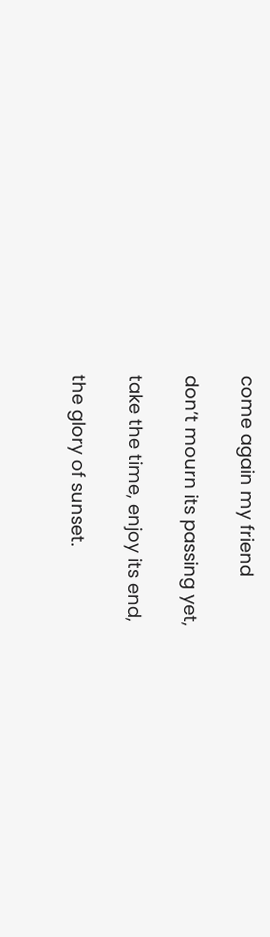come again my friend

don’t mourn its passing yet,

take the time, enjoy its end,

the glory of sunset.